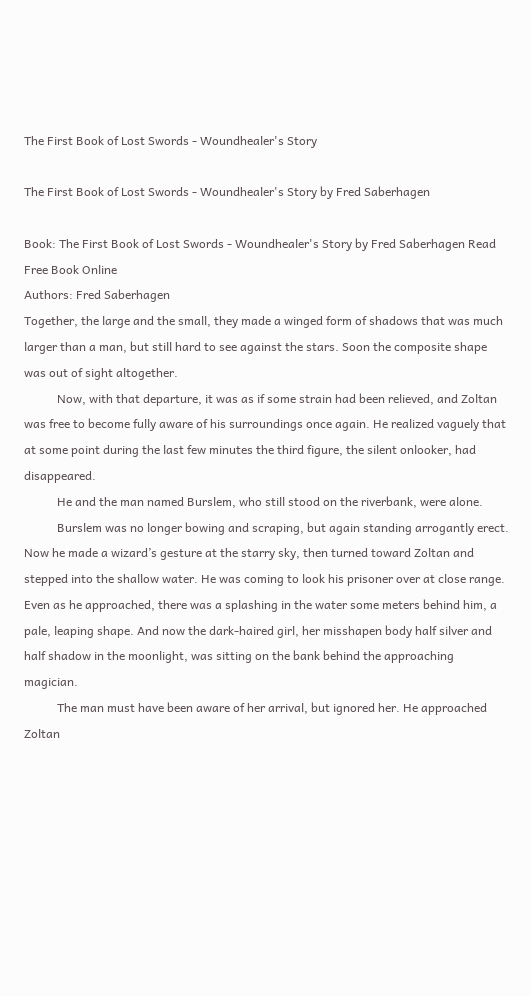The First Book of Lost Swords - Woundhealer's Story

The First Book of Lost Swords - Woundhealer's Story by Fred Saberhagen

Book: The First Book of Lost Swords - Woundhealer's Story by Fred Saberhagen Read Free Book Online
Authors: Fred Saberhagen
Together, the large and the small, they made a winged form of shadows that was much larger than a man, but still hard to see against the stars. Soon the composite shape was out of sight altogether.
           Now, with that departure, it was as if some strain had been relieved, and Zoltan was free to become fully aware of his surroundings once again. He realized vaguely that at some point during the last few minutes the third figure, the silent onlooker, had disappeared.
           He and the man named Burslem, who still stood on the riverbank, were alone.
           Burslem was no longer bowing and scraping, but again standing arrogantly erect. Now he made a wizard’s gesture at the starry sky, then turned toward Zoltan and stepped into the shallow water. He was coming to look his prisoner over at close range. Even as he approached, there was a splashing in the water some meters behind him, a pale, leaping shape. And now the dark-haired girl, her misshapen body half silver and half shadow in the moonlight, was sitting on the bank behind the approaching magician.
           The man must have been aware of her arrival, but ignored her. He approached Zoltan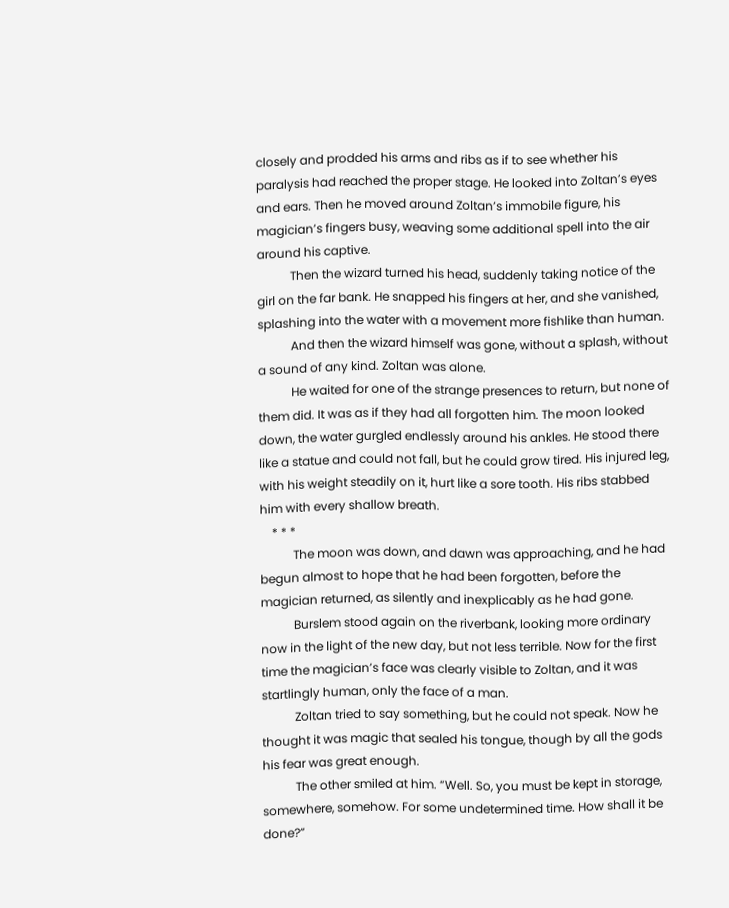closely and prodded his arms and ribs as if to see whether his paralysis had reached the proper stage. He looked into Zoltan’s eyes and ears. Then he moved around Zoltan’s immobile figure, his magician’s fingers busy, weaving some additional spell into the air around his captive.
           Then the wizard turned his head, suddenly taking notice of the girl on the far bank. He snapped his fingers at her, and she vanished, splashing into the water with a movement more fishlike than human.
           And then the wizard himself was gone, without a splash, without a sound of any kind. Zoltan was alone.
           He waited for one of the strange presences to return, but none of them did. It was as if they had all forgotten him. The moon looked down, the water gurgled endlessly around his ankles. He stood there like a statue and could not fall, but he could grow tired. His injured leg, with his weight steadily on it, hurt like a sore tooth. His ribs stabbed him with every shallow breath.
    * * *
           The moon was down, and dawn was approaching, and he had begun almost to hope that he had been forgotten, before the magician returned, as silently and inexplicably as he had gone.
           Burslem stood again on the riverbank, looking more ordinary now in the light of the new day, but not less terrible. Now for the first time the magician’s face was clearly visible to Zoltan, and it was startlingly human, only the face of a man.
           Zoltan tried to say something, but he could not speak. Now he thought it was magic that sealed his tongue, though by all the gods his fear was great enough.
           The other smiled at him. “Well. So, you must be kept in storage, somewhere, somehow. For some undetermined time. How shall it be done?”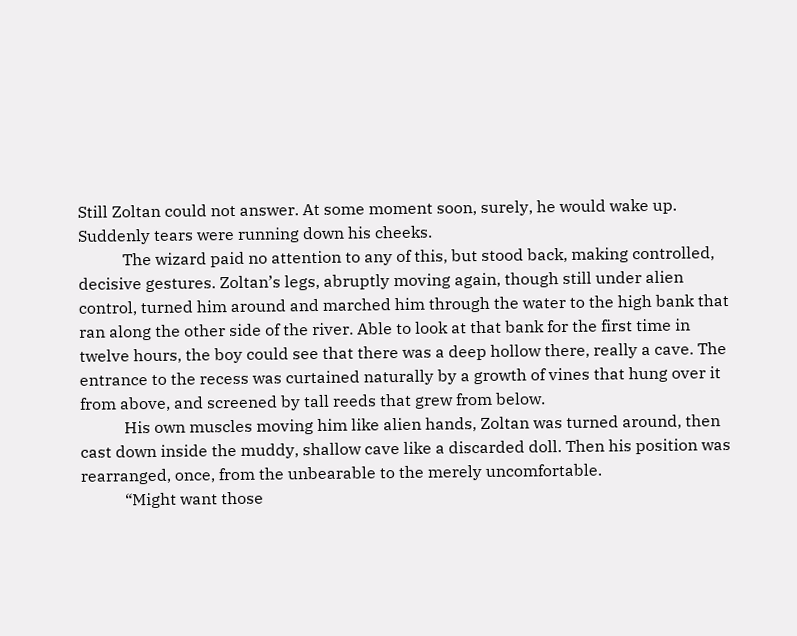Still Zoltan could not answer. At some moment soon, surely, he would wake up. Suddenly tears were running down his cheeks.
           The wizard paid no attention to any of this, but stood back, making controlled, decisive gestures. Zoltan’s legs, abruptly moving again, though still under alien control, turned him around and marched him through the water to the high bank that ran along the other side of the river. Able to look at that bank for the first time in twelve hours, the boy could see that there was a deep hollow there, really a cave. The entrance to the recess was curtained naturally by a growth of vines that hung over it from above, and screened by tall reeds that grew from below.
           His own muscles moving him like alien hands, Zoltan was turned around, then cast down inside the muddy, shallow cave like a discarded doll. Then his position was rearranged, once, from the unbearable to the merely uncomfortable.
           “Might want those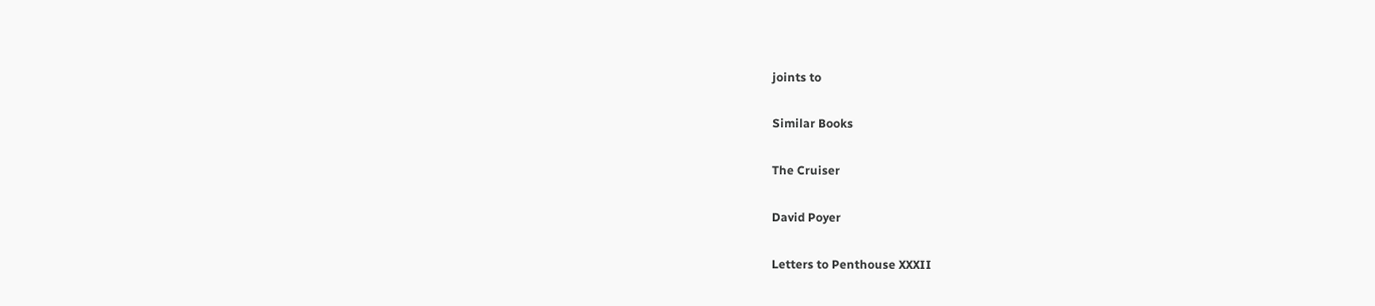joints to

Similar Books

The Cruiser

David Poyer

Letters to Penthouse XXXII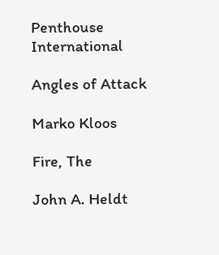Penthouse International

Angles of Attack

Marko Kloos

Fire, The

John A. Heldt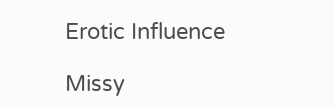Erotic Influence

Missy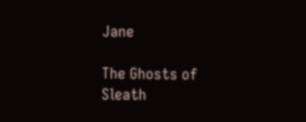Jane

The Ghosts of Sleath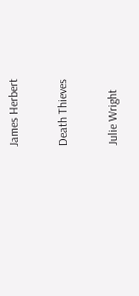James Herbert

Death Thieves

Julie Wright